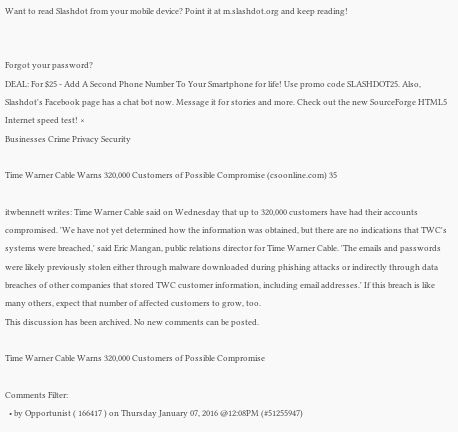Want to read Slashdot from your mobile device? Point it at m.slashdot.org and keep reading!


Forgot your password?
DEAL: For $25 - Add A Second Phone Number To Your Smartphone for life! Use promo code SLASHDOT25. Also, Slashdot's Facebook page has a chat bot now. Message it for stories and more. Check out the new SourceForge HTML5 Internet speed test! ×
Businesses Crime Privacy Security

Time Warner Cable Warns 320,000 Customers of Possible Compromise (csoonline.com) 35

itwbennett writes: Time Warner Cable said on Wednesday that up to 320,000 customers have had their accounts compromised. 'We have not yet determined how the information was obtained, but there are no indications that TWC's systems were breached,' said Eric Mangan, public relations director for Time Warner Cable. 'The emails and passwords were likely previously stolen either through malware downloaded during phishing attacks or indirectly through data breaches of other companies that stored TWC customer information, including email addresses.' If this breach is like many others, expect that number of affected customers to grow, too.
This discussion has been archived. No new comments can be posted.

Time Warner Cable Warns 320,000 Customers of Possible Compromise

Comments Filter:
  • by Opportunist ( 166417 ) on Thursday January 07, 2016 @12:08PM (#51255947)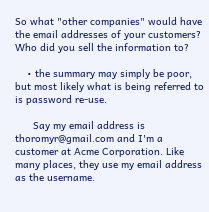So what "other companies" would have the email addresses of your customers? Who did you sell the information to?

    • the summary may simply be poor, but most likely what is being referred to is password re-use.

      Say my email address is thoromyr@gmail.com and I'm a customer at Acme Corporation. Like many places, they use my email address as the username.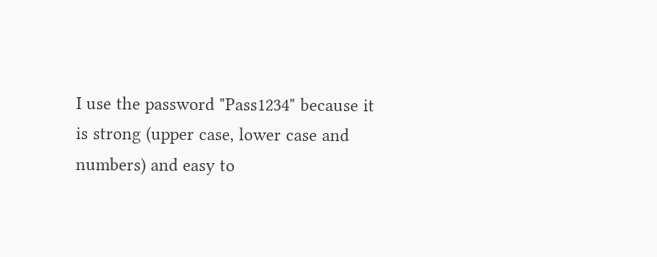I use the password "Pass1234" because it is strong (upper case, lower case and numbers) and easy to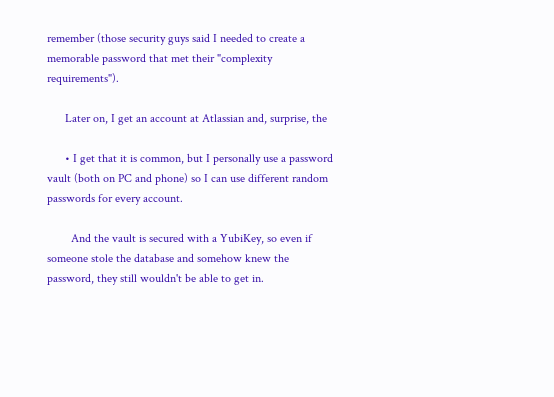remember (those security guys said I needed to create a memorable password that met their "complexity requirements").

      Later on, I get an account at Atlassian and, surprise, the

      • I get that it is common, but I personally use a password vault (both on PC and phone) so I can use different random passwords for every account.

        And the vault is secured with a YubiKey, so even if someone stole the database and somehow knew the password, they still wouldn't be able to get in.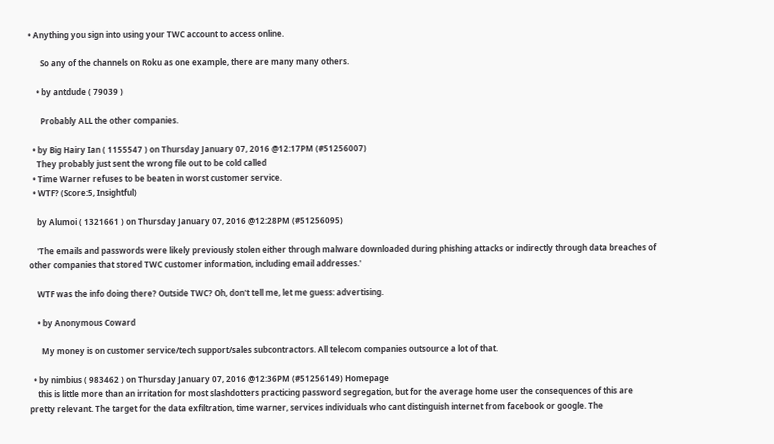• Anything you sign into using your TWC account to access online.

      So any of the channels on Roku as one example, there are many many others.

    • by antdude ( 79039 )

      Probably ALL the other companies.

  • by Big Hairy Ian ( 1155547 ) on Thursday January 07, 2016 @12:17PM (#51256007)
    They probably just sent the wrong file out to be cold called
  • Time Warner refuses to be beaten in worst customer service.
  • WTF? (Score:5, Insightful)

    by Alumoi ( 1321661 ) on Thursday January 07, 2016 @12:28PM (#51256095)

    'The emails and passwords were likely previously stolen either through malware downloaded during phishing attacks or indirectly through data breaches of other companies that stored TWC customer information, including email addresses.'

    WTF was the info doing there? Outside TWC? Oh, don't tell me, let me guess: advertising.

    • by Anonymous Coward

      My money is on customer service/tech support/sales subcontractors. All telecom companies outsource a lot of that.

  • by nimbius ( 983462 ) on Thursday January 07, 2016 @12:36PM (#51256149) Homepage
    this is little more than an irritation for most slashdotters practicing password segregation, but for the average home user the consequences of this are pretty relevant. The target for the data exfiltration, time warner, services individuals who cant distinguish internet from facebook or google. The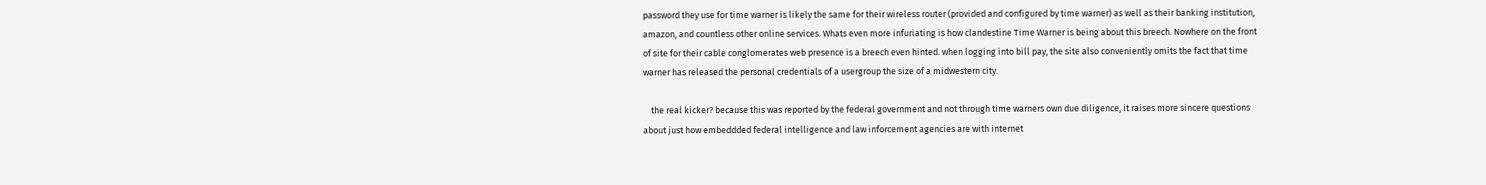password they use for time warner is likely the same for their wireless router (provided and configured by time warner) as well as their banking institution, amazon, and countless other online services. Whats even more infuriating is how clandestine Time Warner is being about this breech. Nowhere on the front of site for their cable conglomerates web presence is a breech even hinted. when logging into bill pay, the site also conveniently omits the fact that time warner has released the personal credentials of a usergroup the size of a midwestern city.

    the real kicker? because this was reported by the federal government and not through time warners own due diligence, it raises more sincere questions about just how embeddded federal intelligence and law inforcement agencies are with internet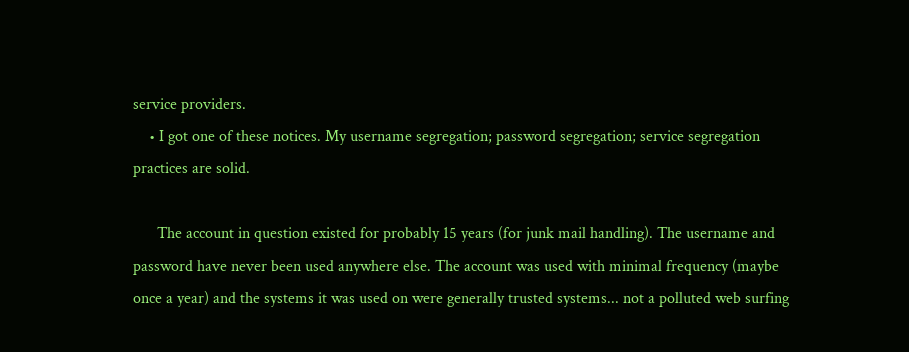service providers.
    • I got one of these notices. My username segregation; password segregation; service segregation practices are solid.

      The account in question existed for probably 15 years (for junk mail handling). The username and password have never been used anywhere else. The account was used with minimal frequency (maybe once a year) and the systems it was used on were generally trusted systems... not a polluted web surfing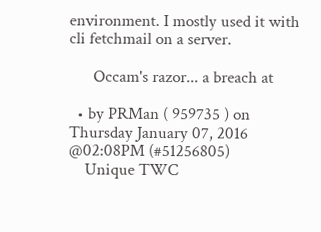environment. I mostly used it with cli fetchmail on a server.

      Occam's razor... a breach at

  • by PRMan ( 959735 ) on Thursday January 07, 2016 @02:08PM (#51256805)
    Unique TWC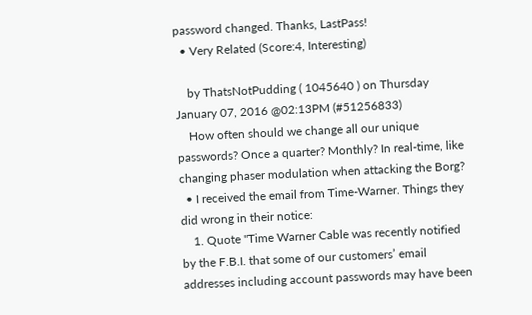password changed. Thanks, LastPass!
  • Very Related (Score:4, Interesting)

    by ThatsNotPudding ( 1045640 ) on Thursday January 07, 2016 @02:13PM (#51256833)
    How often should we change all our unique passwords? Once a quarter? Monthly? In real-time, like changing phaser modulation when attacking the Borg?
  • I received the email from Time-Warner. Things they did wrong in their notice:
    1. Quote "Time Warner Cable was recently notified by the F.B.I. that some of our customers’ email addresses including account passwords may have been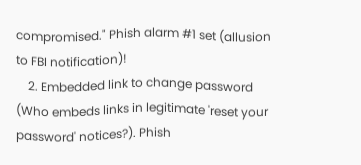compromised." Phish alarm #1 set (allusion to FBI notification)!
    2. Embedded link to change password (Who embeds links in legitimate 'reset your password' notices?). Phish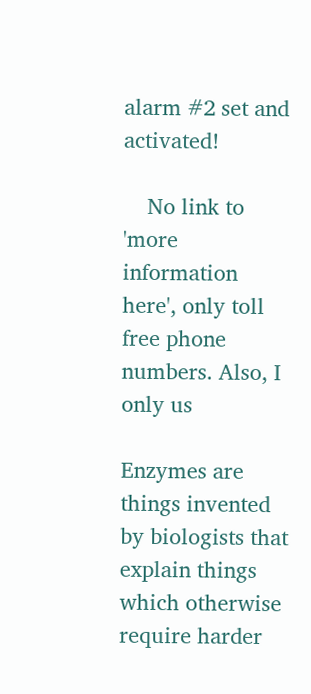alarm #2 set and activated!

    No link to 'more information here', only toll free phone numbers. Also, I only us

Enzymes are things invented by biologists that explain things which otherwise require harder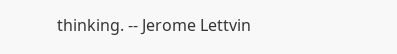thinking. -- Jerome Lettvin